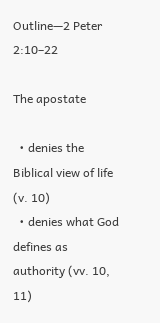Outline—2 Peter 2:10–22

The apostate

  • denies the Biblical view of life (v. 10)
  • denies what God defines as authority (vv. 10, 11)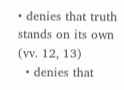• denies that truth stands on its own (vv. 12, 13)
  • denies that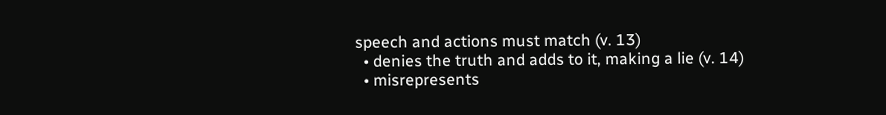speech and actions must match (v. 13)
  • denies the truth and adds to it, making a lie (v. 14)
  • misrepresents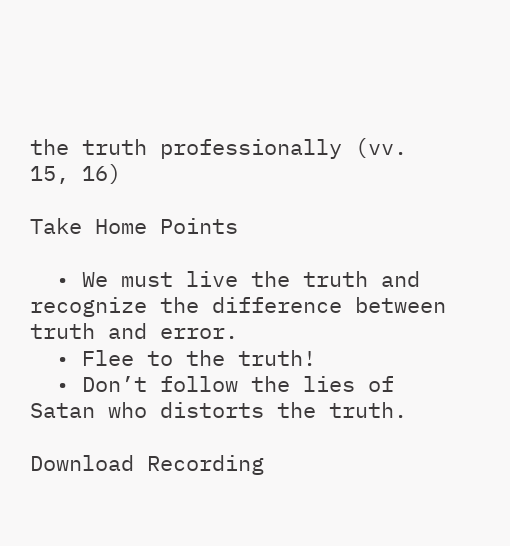the truth professionally (vv. 15, 16)

Take Home Points

  • We must live the truth and recognize the difference between truth and error.
  • Flee to the truth!
  • Don’t follow the lies of Satan who distorts the truth.

Download Recording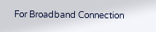For Broadband Connection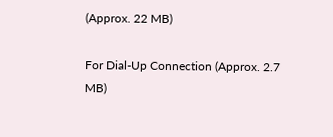(Approx. 22 MB)

For Dial-Up Connection (Approx. 2.7 MB)